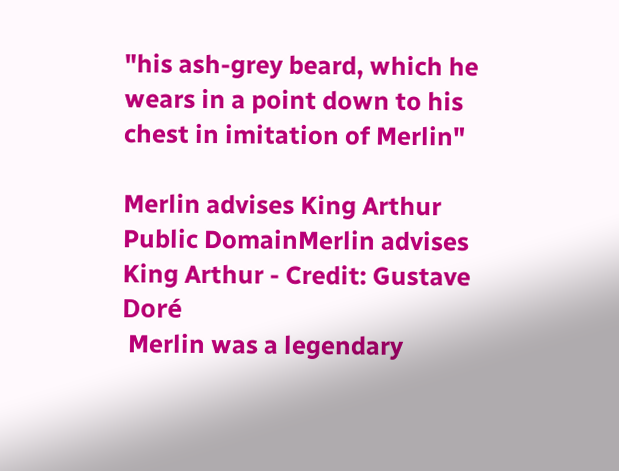"his ash-grey beard, which he wears in a point down to his chest in imitation of Merlin"

Merlin advises King Arthur
Public DomainMerlin advises King Arthur - Credit: Gustave Doré
 Merlin was a legendary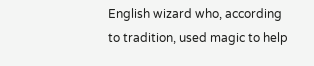English wizard who, according to tradition, used magic to help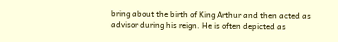bring about the birth of King Arthur and then acted as advisor during his reign. He is often depicted as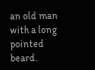an old man with a long pointed beard.